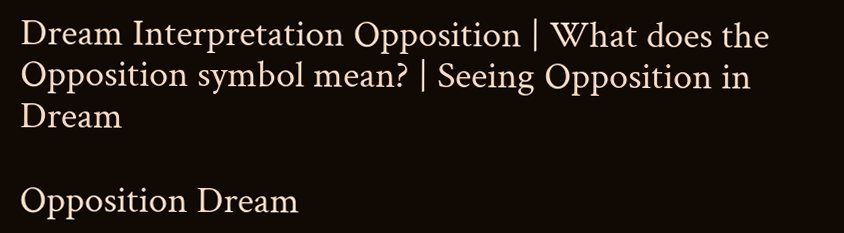Dream Interpretation Opposition | What does the Opposition symbol mean? | Seeing Opposition in Dream

Opposition Dream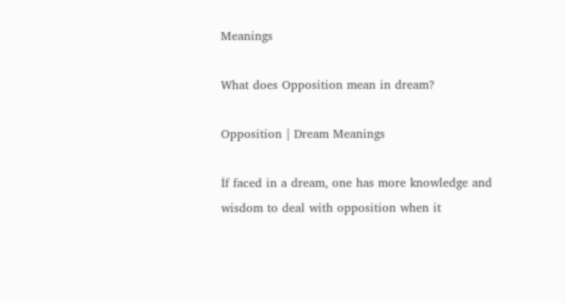Meanings

What does Opposition mean in dream?

Opposition | Dream Meanings

İf faced in a dream, one has more knowledge and wisdom to deal with opposition when it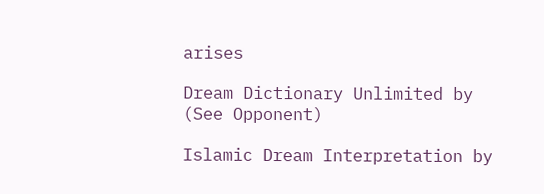arises

Dream Dictionary Unlimited by
(See Opponent)

Islamic Dream Interpretation by